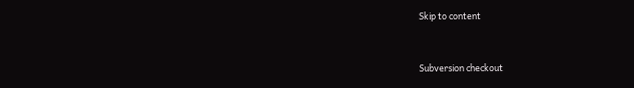Skip to content


Subversion checkout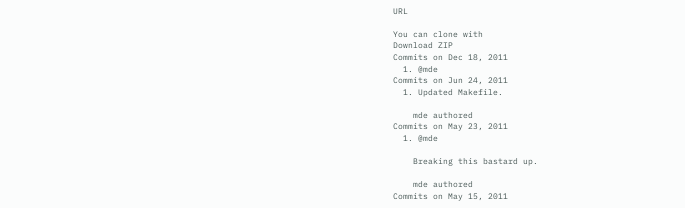URL

You can clone with
Download ZIP
Commits on Dec 18, 2011
  1. @mde
Commits on Jun 24, 2011
  1. Updated Makefile.

    mde authored
Commits on May 23, 2011
  1. @mde

    Breaking this bastard up.

    mde authored
Commits on May 15, 2011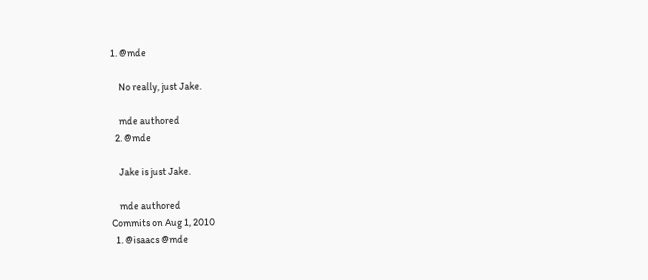1. @mde

    No really, just Jake.

    mde authored
  2. @mde

    Jake is just Jake.

    mde authored
Commits on Aug 1, 2010
  1. @isaacs @mde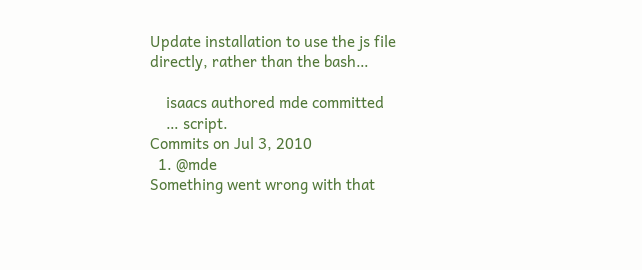Update installation to use the js file directly, rather than the bash…

    isaacs authored mde committed
    … script.
Commits on Jul 3, 2010
  1. @mde
Something went wrong with that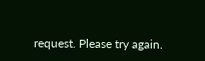request. Please try again.